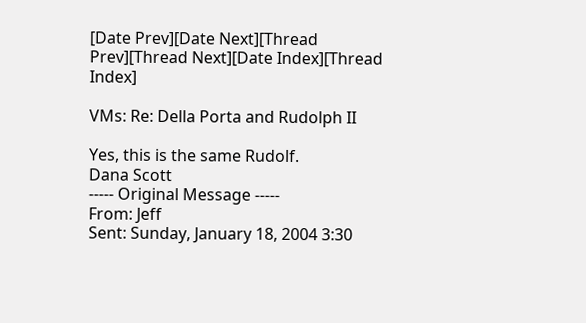[Date Prev][Date Next][Thread Prev][Thread Next][Date Index][Thread Index]

VMs: Re: Della Porta and Rudolph II

Yes, this is the same Rudolf.
Dana Scott
----- Original Message -----
From: Jeff
Sent: Sunday, January 18, 2004 3:30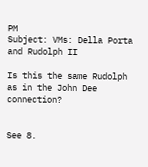PM
Subject: VMs: Della Porta and Rudolph II

Is this the same Rudolph as in the John Dee connection?


See 8.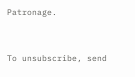Patronage.


To unsubscribe, send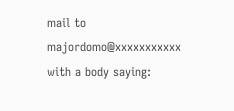mail to majordomo@xxxxxxxxxxx with a body saying: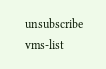unsubscribe vms-list